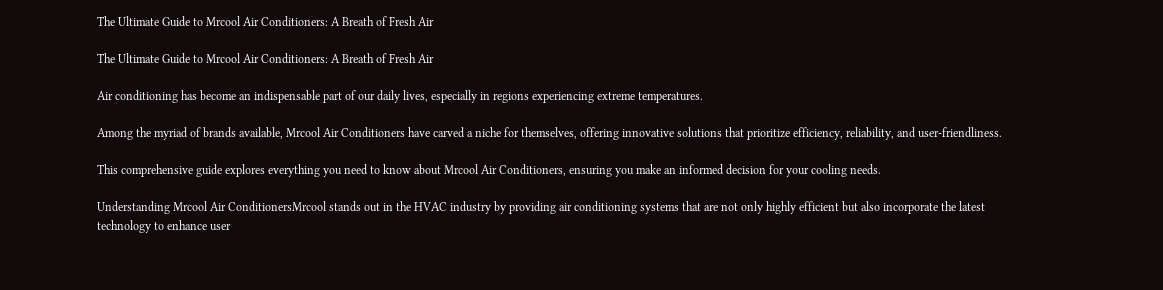The Ultimate Guide to Mrcool Air Conditioners: A Breath of Fresh Air

The Ultimate Guide to Mrcool Air Conditioners: A Breath of Fresh Air

Air conditioning has become an indispensable part of our daily lives, especially in regions experiencing extreme temperatures.

Among the myriad of brands available, Mrcool Air Conditioners have carved a niche for themselves, offering innovative solutions that prioritize efficiency, reliability, and user-friendliness.

This comprehensive guide explores everything you need to know about Mrcool Air Conditioners, ensuring you make an informed decision for your cooling needs.

Understanding Mrcool Air ConditionersMrcool stands out in the HVAC industry by providing air conditioning systems that are not only highly efficient but also incorporate the latest technology to enhance user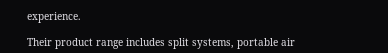experience.

Their product range includes split systems, portable air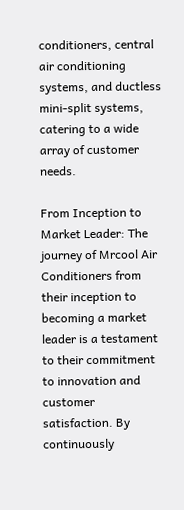conditioners, central air conditioning systems, and ductless mini-split systems, catering to a wide array of customer needs.

From Inception to Market Leader: The journey of Mrcool Air Conditioners from their inception to becoming a market leader is a testament to their commitment to innovation and customer satisfaction. By continuously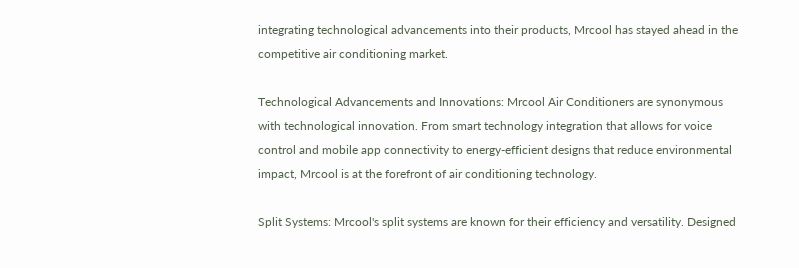integrating technological advancements into their products, Mrcool has stayed ahead in the competitive air conditioning market.

Technological Advancements and Innovations: Mrcool Air Conditioners are synonymous with technological innovation. From smart technology integration that allows for voice control and mobile app connectivity to energy-efficient designs that reduce environmental impact, Mrcool is at the forefront of air conditioning technology.

Split Systems: Mrcool's split systems are known for their efficiency and versatility. Designed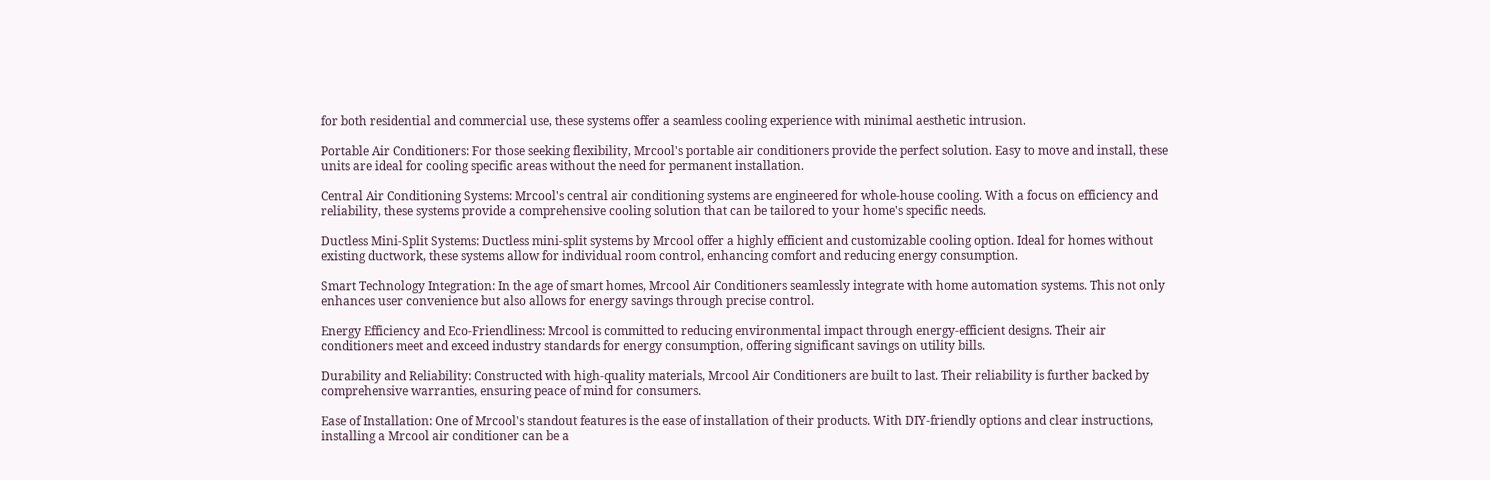for both residential and commercial use, these systems offer a seamless cooling experience with minimal aesthetic intrusion.

Portable Air Conditioners: For those seeking flexibility, Mrcool's portable air conditioners provide the perfect solution. Easy to move and install, these units are ideal for cooling specific areas without the need for permanent installation.

Central Air Conditioning Systems: Mrcool's central air conditioning systems are engineered for whole-house cooling. With a focus on efficiency and reliability, these systems provide a comprehensive cooling solution that can be tailored to your home's specific needs.

Ductless Mini-Split Systems: Ductless mini-split systems by Mrcool offer a highly efficient and customizable cooling option. Ideal for homes without existing ductwork, these systems allow for individual room control, enhancing comfort and reducing energy consumption.

Smart Technology Integration: In the age of smart homes, Mrcool Air Conditioners seamlessly integrate with home automation systems. This not only enhances user convenience but also allows for energy savings through precise control.

Energy Efficiency and Eco-Friendliness: Mrcool is committed to reducing environmental impact through energy-efficient designs. Their air conditioners meet and exceed industry standards for energy consumption, offering significant savings on utility bills.

Durability and Reliability: Constructed with high-quality materials, Mrcool Air Conditioners are built to last. Their reliability is further backed by comprehensive warranties, ensuring peace of mind for consumers.

Ease of Installation: One of Mrcool's standout features is the ease of installation of their products. With DIY-friendly options and clear instructions, installing a Mrcool air conditioner can be a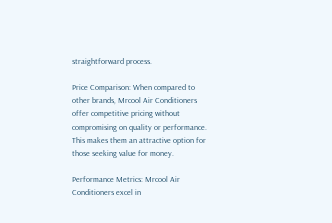straightforward process.

Price Comparison: When compared to other brands, Mrcool Air Conditioners offer competitive pricing without compromising on quality or performance. This makes them an attractive option for those seeking value for money.

Performance Metrics: Mrcool Air Conditioners excel in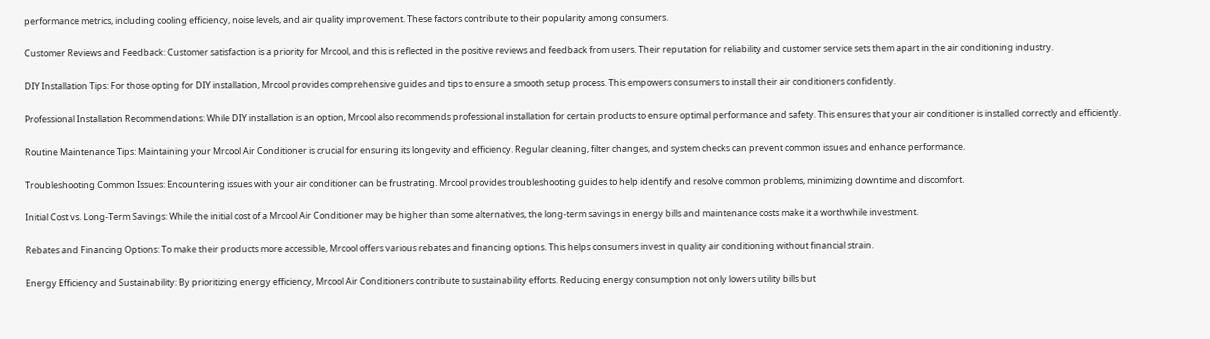performance metrics, including cooling efficiency, noise levels, and air quality improvement. These factors contribute to their popularity among consumers.

Customer Reviews and Feedback: Customer satisfaction is a priority for Mrcool, and this is reflected in the positive reviews and feedback from users. Their reputation for reliability and customer service sets them apart in the air conditioning industry.

DIY Installation Tips: For those opting for DIY installation, Mrcool provides comprehensive guides and tips to ensure a smooth setup process. This empowers consumers to install their air conditioners confidently.

Professional Installation Recommendations: While DIY installation is an option, Mrcool also recommends professional installation for certain products to ensure optimal performance and safety. This ensures that your air conditioner is installed correctly and efficiently.

Routine Maintenance Tips: Maintaining your Mrcool Air Conditioner is crucial for ensuring its longevity and efficiency. Regular cleaning, filter changes, and system checks can prevent common issues and enhance performance.

Troubleshooting Common Issues: Encountering issues with your air conditioner can be frustrating. Mrcool provides troubleshooting guides to help identify and resolve common problems, minimizing downtime and discomfort.

Initial Cost vs. Long-Term Savings: While the initial cost of a Mrcool Air Conditioner may be higher than some alternatives, the long-term savings in energy bills and maintenance costs make it a worthwhile investment.

Rebates and Financing Options: To make their products more accessible, Mrcool offers various rebates and financing options. This helps consumers invest in quality air conditioning without financial strain.

Energy Efficiency and Sustainability: By prioritizing energy efficiency, Mrcool Air Conditioners contribute to sustainability efforts. Reducing energy consumption not only lowers utility bills but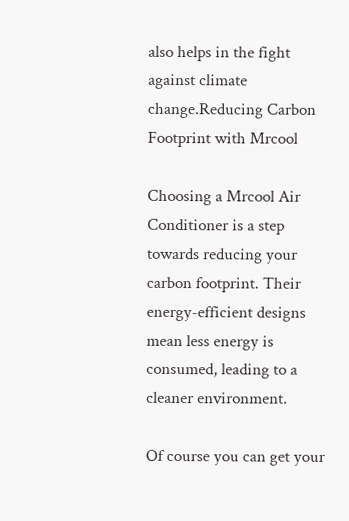also helps in the fight against climate change.Reducing Carbon Footprint with Mrcool

Choosing a Mrcool Air Conditioner is a step towards reducing your carbon footprint. Their energy-efficient designs mean less energy is consumed, leading to a cleaner environment.

Of course you can get your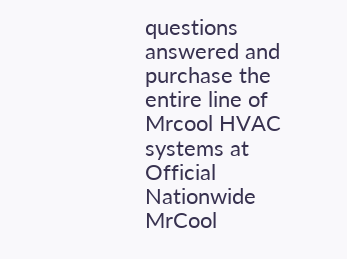questions answered and purchase the entire line of Mrcool HVAC systems at Official Nationwide MrCool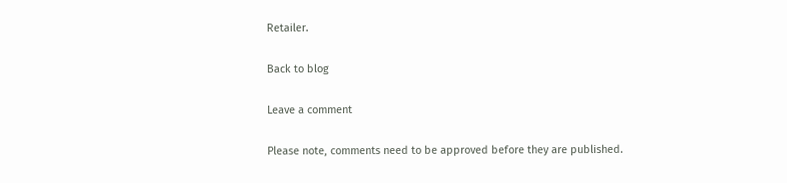Retailer.

Back to blog

Leave a comment

Please note, comments need to be approved before they are published.